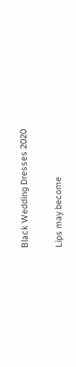Black Wedding Dresses 2020

Lips may become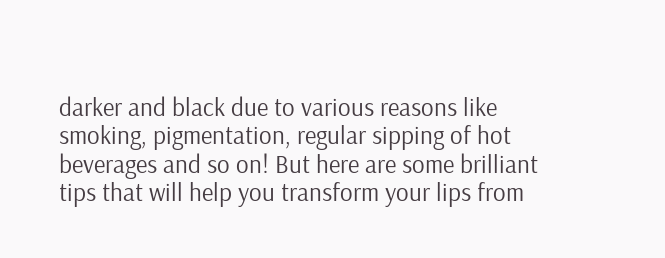darker and black due to various reasons like smoking, pigmentation, regular sipping of hot beverages and so on! But here are some brilliant tips that will help you transform your lips from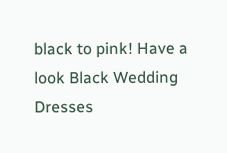black to pink! Have a look Black Wedding Dresses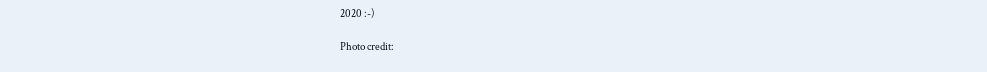2020 :-)

Photo credit: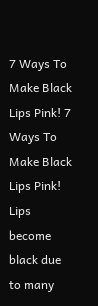7 Ways To Make Black Lips Pink! 7 Ways To Make Black Lips Pink! Lips become black due to many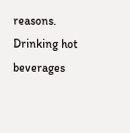reasons. Drinking hot beverages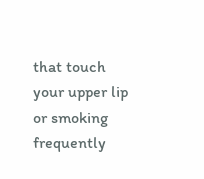that touch your upper lip or smoking frequently